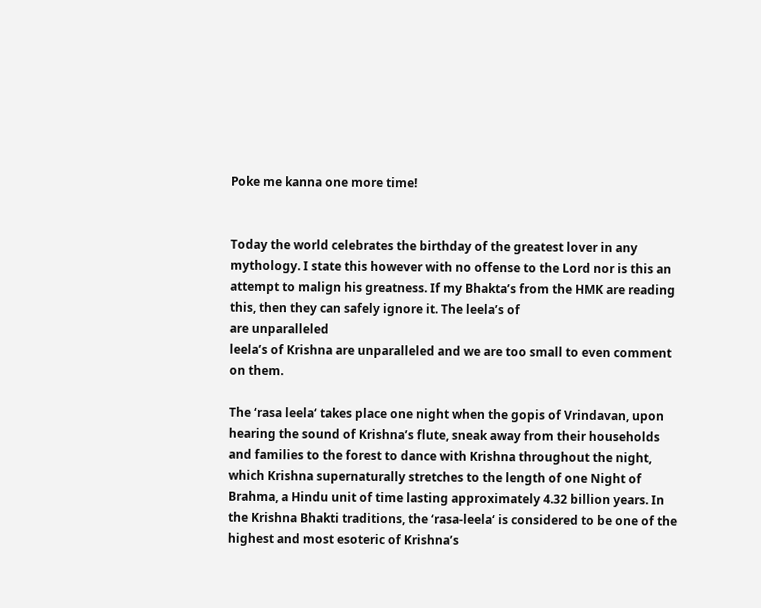Poke me kanna one more time!


Today the world celebrates the birthday of the greatest lover in any mythology. I state this however with no offense to the Lord nor is this an attempt to malign his greatness. If my Bhakta’s from the HMK are reading this, then they can safely ignore it. The leela’s of
are unparalleled
leela’s of Krishna are unparalleled and we are too small to even comment on them.

The ‘rasa leela‘ takes place one night when the gopis of Vrindavan, upon hearing the sound of Krishna’s flute, sneak away from their households and families to the forest to dance with Krishna throughout the night, which Krishna supernaturally stretches to the length of one Night of Brahma, a Hindu unit of time lasting approximately 4.32 billion years. In the Krishna Bhakti traditions, the ‘rasa-leela‘ is considered to be one of the highest and most esoteric of Krishna’s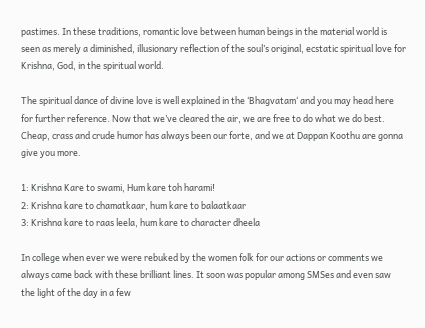pastimes. In these traditions, romantic love between human beings in the material world is seen as merely a diminished, illusionary reflection of the soul’s original, ecstatic spiritual love for Krishna, God, in the spiritual world.

The spiritual dance of divine love is well explained in the ‘Bhagvatam‘ and you may head here for further reference. Now that we’ve cleared the air, we are free to do what we do best. Cheap, crass and crude humor has always been our forte, and we at Dappan Koothu are gonna give you more.

1: Krishna Kare to swami, Hum kare toh harami!
2: Krishna kare to chamatkaar, hum kare to balaatkaar
3: Krishna kare to raas leela, hum kare to character dheela

In college when ever we were rebuked by the women folk for our actions or comments we always came back with these brilliant lines. It soon was popular among SMSes and even saw the light of the day in a few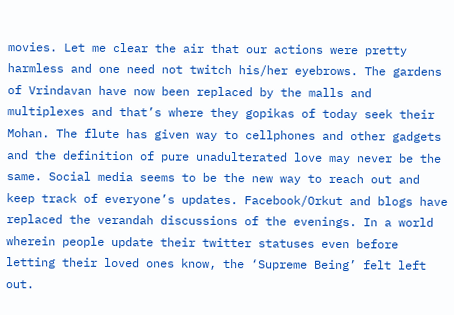movies. Let me clear the air that our actions were pretty harmless and one need not twitch his/her eyebrows. The gardens of Vrindavan have now been replaced by the malls and multiplexes and that’s where they gopikas of today seek their Mohan. The flute has given way to cellphones and other gadgets and the definition of pure unadulterated love may never be the same. Social media seems to be the new way to reach out and keep track of everyone’s updates. Facebook/Orkut and blogs have replaced the verandah discussions of the evenings. In a world wherein people update their twitter statuses even before letting their loved ones know, the ‘Supreme Being’ felt left out.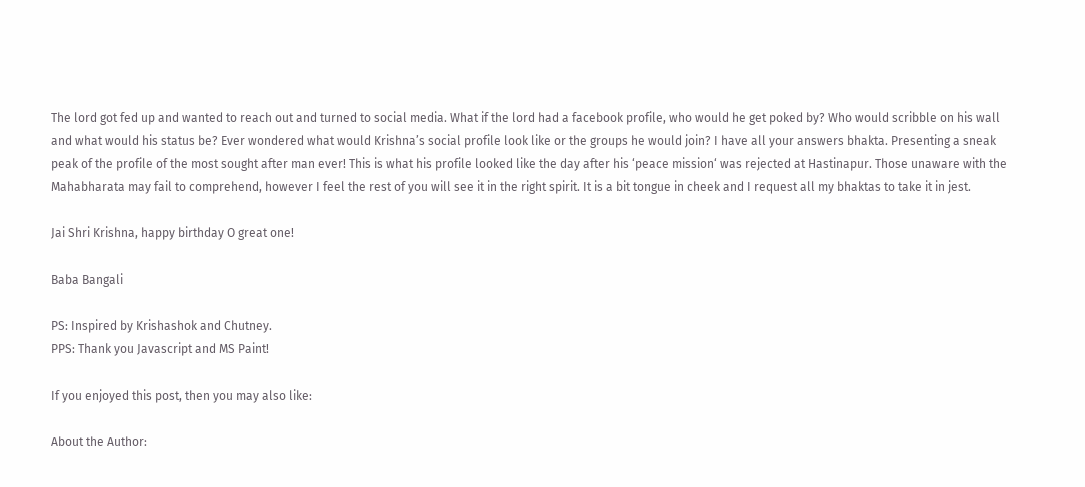The lord got fed up and wanted to reach out and turned to social media. What if the lord had a facebook profile, who would he get poked by? Who would scribble on his wall and what would his status be? Ever wondered what would Krishna’s social profile look like or the groups he would join? I have all your answers bhakta. Presenting a sneak peak of the profile of the most sought after man ever! This is what his profile looked like the day after his ‘peace mission‘ was rejected at Hastinapur. Those unaware with the Mahabharata may fail to comprehend, however I feel the rest of you will see it in the right spirit. It is a bit tongue in cheek and I request all my bhaktas to take it in jest.

Jai Shri Krishna, happy birthday O great one!

Baba Bangali

PS: Inspired by Krishashok and Chutney.
PPS: Thank you Javascript and MS Paint!

If you enjoyed this post, then you may also like:

About the Author: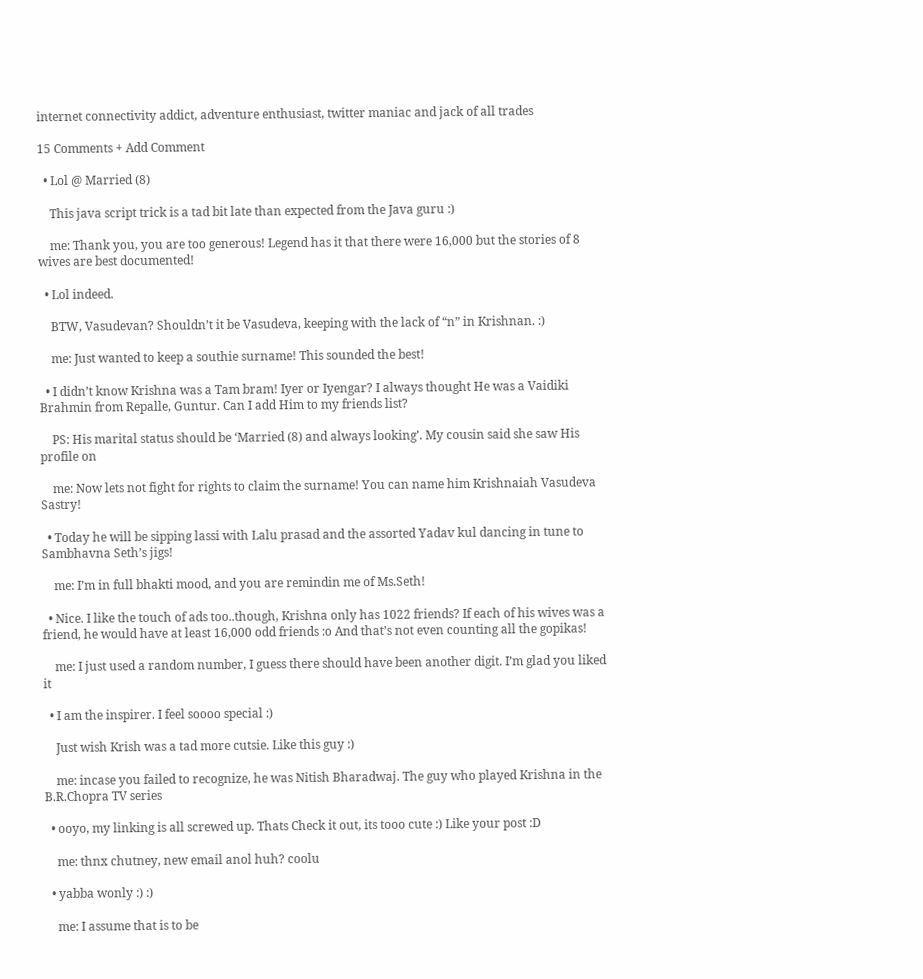internet connectivity addict, adventure enthusiast, twitter maniac and jack of all trades

15 Comments + Add Comment

  • Lol @ Married (8)

    This java script trick is a tad bit late than expected from the Java guru :)

    me: Thank you, you are too generous! Legend has it that there were 16,000 but the stories of 8 wives are best documented!

  • Lol indeed.

    BTW, Vasudevan? Shouldn’t it be Vasudeva, keeping with the lack of “n” in Krishnan. :)

    me: Just wanted to keep a southie surname! This sounded the best!

  • I didn’t know Krishna was a Tam bram! Iyer or Iyengar? I always thought He was a Vaidiki Brahmin from Repalle, Guntur. Can I add Him to my friends list?

    PS: His marital status should be ‘Married (8) and always looking’. My cousin said she saw His profile on

    me: Now lets not fight for rights to claim the surname! You can name him Krishnaiah Vasudeva Sastry!

  • Today he will be sipping lassi with Lalu prasad and the assorted Yadav kul dancing in tune to Sambhavna Seth’s jigs!

    me: I’m in full bhakti mood, and you are remindin me of Ms.Seth!

  • Nice. I like the touch of ads too..though, Krishna only has 1022 friends? If each of his wives was a friend, he would have at least 16,000 odd friends :o And that’s not even counting all the gopikas!

    me: I just used a random number, I guess there should have been another digit. I’m glad you liked it

  • I am the inspirer. I feel soooo special :)

    Just wish Krish was a tad more cutsie. Like this guy :)

    me: incase you failed to recognize, he was Nitish Bharadwaj. The guy who played Krishna in the B.R.Chopra TV series

  • ooyo, my linking is all screwed up. Thats Check it out, its tooo cute :) Like your post :D

    me: thnx chutney, new email anol huh? coolu

  • yabba wonly :) :)

    me: I assume that is to be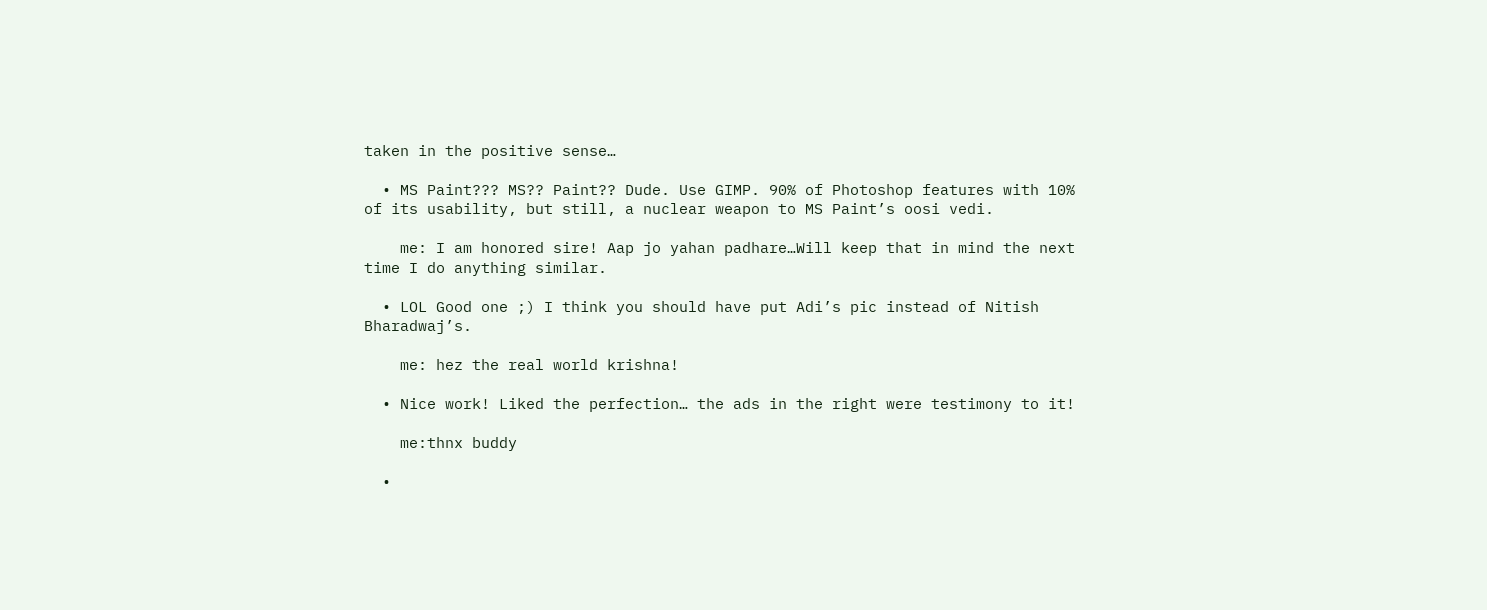taken in the positive sense…

  • MS Paint??? MS?? Paint?? Dude. Use GIMP. 90% of Photoshop features with 10% of its usability, but still, a nuclear weapon to MS Paint’s oosi vedi.

    me: I am honored sire! Aap jo yahan padhare…Will keep that in mind the next time I do anything similar.

  • LOL Good one ;) I think you should have put Adi’s pic instead of Nitish Bharadwaj’s.

    me: hez the real world krishna!

  • Nice work! Liked the perfection… the ads in the right were testimony to it!

    me:thnx buddy

  •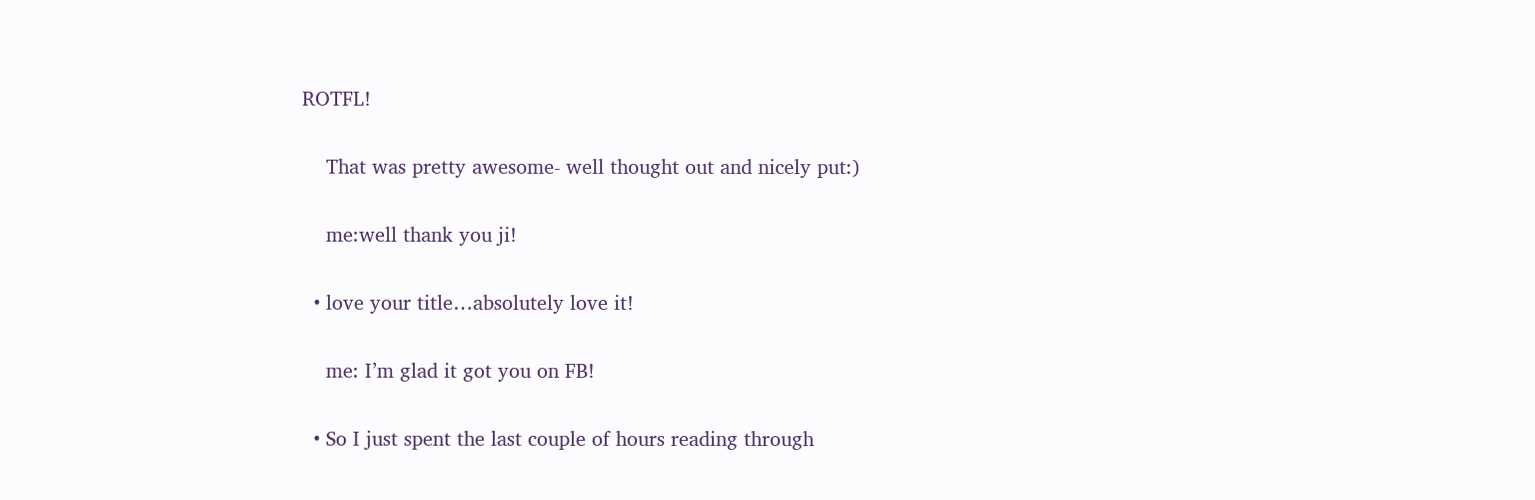ROTFL!

    That was pretty awesome- well thought out and nicely put:)

    me:well thank you ji!

  • love your title…absolutely love it!

    me: I’m glad it got you on FB!

  • So I just spent the last couple of hours reading through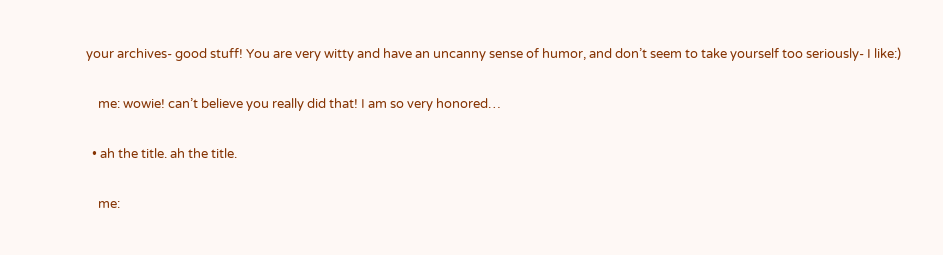your archives- good stuff! You are very witty and have an uncanny sense of humor, and don’t seem to take yourself too seriously- I like:)

    me: wowie! can’t believe you really did that! I am so very honored…

  • ah the title. ah the title.

    me: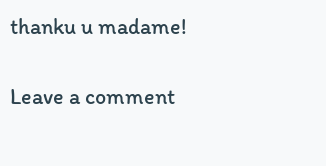thanku u madame!

Leave a comment